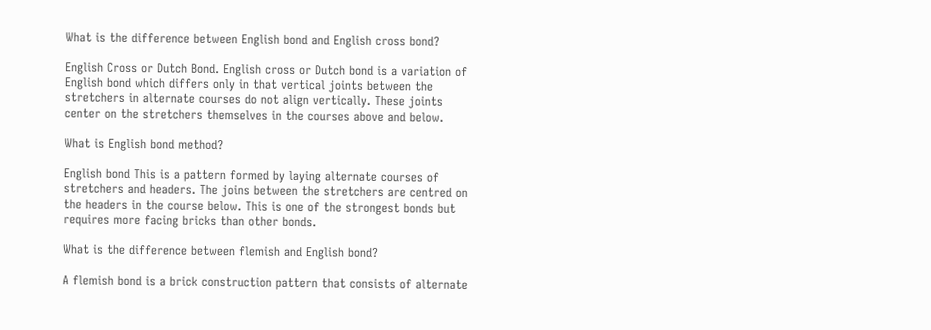What is the difference between English bond and English cross bond?

English Cross or Dutch Bond. English cross or Dutch bond is a variation of English bond which differs only in that vertical joints between the stretchers in alternate courses do not align vertically. These joints center on the stretchers themselves in the courses above and below.

What is English bond method?

English bond This is a pattern formed by laying alternate courses of stretchers and headers. The joins between the stretchers are centred on the headers in the course below. This is one of the strongest bonds but requires more facing bricks than other bonds.

What is the difference between flemish and English bond?

A flemish bond is a brick construction pattern that consists of alternate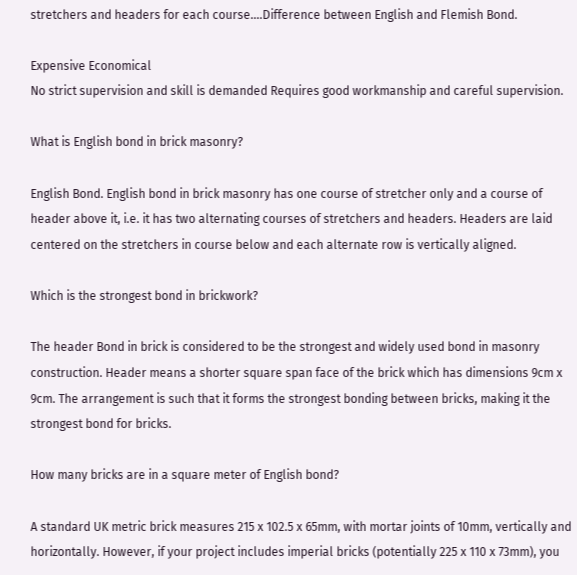stretchers and headers for each course….Difference between English and Flemish Bond.

Expensive Economical
No strict supervision and skill is demanded Requires good workmanship and careful supervision.

What is English bond in brick masonry?

English Bond. English bond in brick masonry has one course of stretcher only and a course of header above it, i.e. it has two alternating courses of stretchers and headers. Headers are laid centered on the stretchers in course below and each alternate row is vertically aligned.

Which is the strongest bond in brickwork?

The header Bond in brick is considered to be the strongest and widely used bond in masonry construction. Header means a shorter square span face of the brick which has dimensions 9cm x 9cm. The arrangement is such that it forms the strongest bonding between bricks, making it the strongest bond for bricks.

How many bricks are in a square meter of English bond?

A standard UK metric brick measures 215 x 102.5 x 65mm, with mortar joints of 10mm, vertically and horizontally. However, if your project includes imperial bricks (potentially 225 x 110 x 73mm), you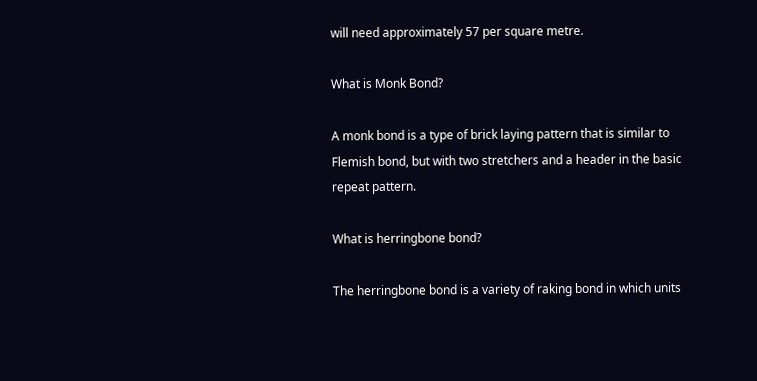will need approximately 57 per square metre.

What is Monk Bond?

A monk bond is a type of brick laying pattern that is similar to Flemish bond, but with two stretchers and a header in the basic repeat pattern.

What is herringbone bond?

The herringbone bond is a variety of raking bond in which units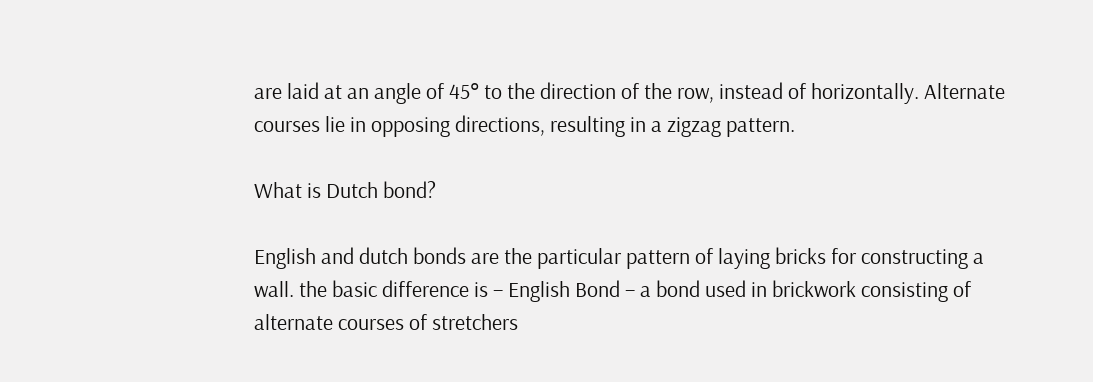are laid at an angle of 45° to the direction of the row, instead of horizontally. Alternate courses lie in opposing directions, resulting in a zigzag pattern.

What is Dutch bond?

English and dutch bonds are the particular pattern of laying bricks for constructing a wall. the basic difference is – English Bond – a bond used in brickwork consisting of alternate courses of stretchers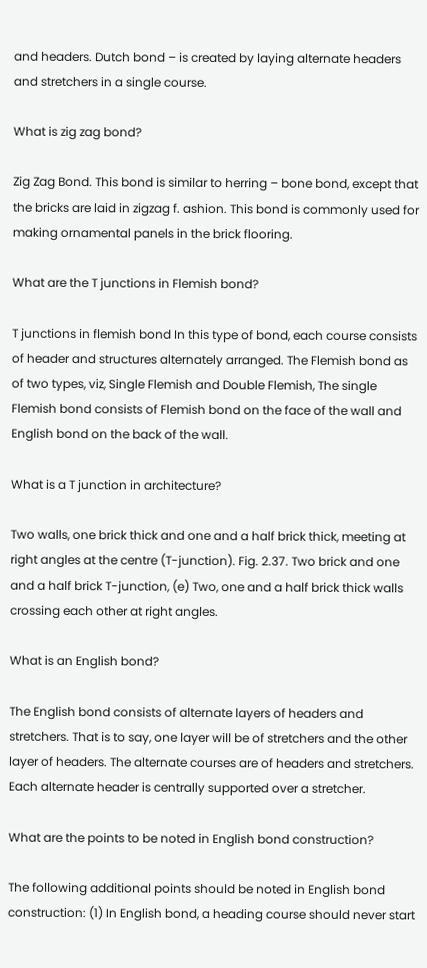and headers. Dutch bond – is created by laying alternate headers and stretchers in a single course.

What is zig zag bond?

Zig Zag Bond. This bond is similar to herring – bone bond, except that the bricks are laid in zigzag f. ashion. This bond is commonly used for making ornamental panels in the brick flooring.

What are the T junctions in Flemish bond?

T junctions in flemish bond In this type of bond, each course consists of header and structures alternately arranged. The Flemish bond as of two types, viz, Single Flemish and Double Flemish, The single Flemish bond consists of Flemish bond on the face of the wall and English bond on the back of the wall.

What is a T junction in architecture?

Two walls, one brick thick and one and a half brick thick, meeting at right angles at the centre (T-junction). Fig. 2.37. Two brick and one and a half brick T-junction, (e) Two, one and a half brick thick walls crossing each other at right angles.

What is an English bond?

The English bond consists of alternate layers of headers and stretchers. That is to say, one layer will be of stretchers and the other layer of headers. The alternate courses are of headers and stretchers. Each alternate header is centrally supported over a stretcher.

What are the points to be noted in English bond construction?

The following additional points should be noted in English bond construction: (1) In English bond, a heading course should never start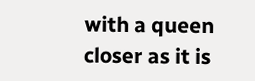with a queen closer as it is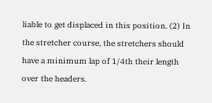liable to get displaced in this position. (2) In the stretcher course, the stretchers should have a minimum lap of 1/4th their length over the headers.